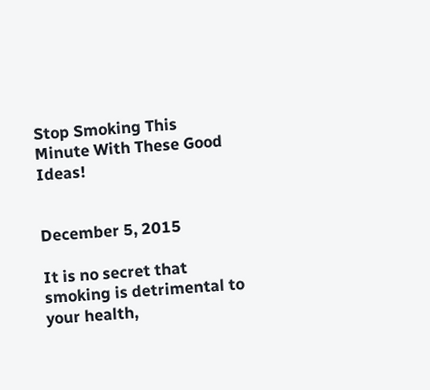Stop Smoking This Minute With These Good Ideas!


December 5, 2015

It is no secret that smoking is detrimental to your health,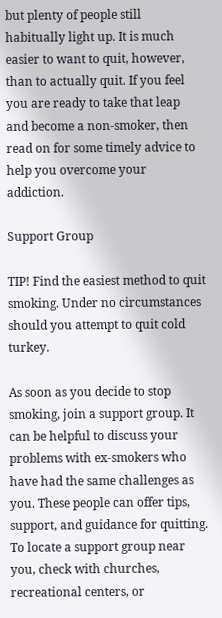but plenty of people still habitually light up. It is much easier to want to quit, however, than to actually quit. If you feel you are ready to take that leap and become a non-smoker, then read on for some timely advice to help you overcome your addiction.

Support Group

TIP! Find the easiest method to quit smoking. Under no circumstances should you attempt to quit cold turkey.

As soon as you decide to stop smoking, join a support group. It can be helpful to discuss your problems with ex-smokers who have had the same challenges as you. These people can offer tips, support, and guidance for quitting. To locate a support group near you, check with churches, recreational centers, or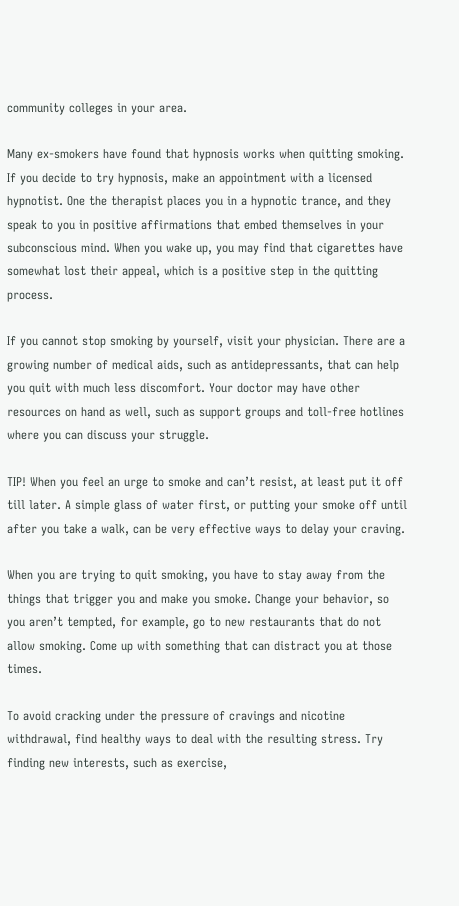community colleges in your area.

Many ex-smokers have found that hypnosis works when quitting smoking. If you decide to try hypnosis, make an appointment with a licensed hypnotist. One the therapist places you in a hypnotic trance, and they speak to you in positive affirmations that embed themselves in your subconscious mind. When you wake up, you may find that cigarettes have somewhat lost their appeal, which is a positive step in the quitting process.

If you cannot stop smoking by yourself, visit your physician. There are a growing number of medical aids, such as antidepressants, that can help you quit with much less discomfort. Your doctor may have other resources on hand as well, such as support groups and toll-free hotlines where you can discuss your struggle.

TIP! When you feel an urge to smoke and can’t resist, at least put it off till later. A simple glass of water first, or putting your smoke off until after you take a walk, can be very effective ways to delay your craving.

When you are trying to quit smoking, you have to stay away from the things that trigger you and make you smoke. Change your behavior, so you aren’t tempted, for example, go to new restaurants that do not allow smoking. Come up with something that can distract you at those times.

To avoid cracking under the pressure of cravings and nicotine withdrawal, find healthy ways to deal with the resulting stress. Try finding new interests, such as exercise,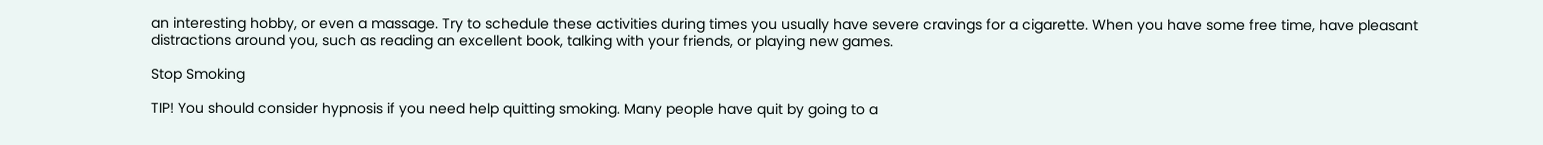an interesting hobby, or even a massage. Try to schedule these activities during times you usually have severe cravings for a cigarette. When you have some free time, have pleasant distractions around you, such as reading an excellent book, talking with your friends, or playing new games.

Stop Smoking

TIP! You should consider hypnosis if you need help quitting smoking. Many people have quit by going to a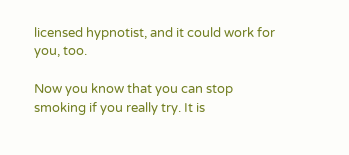licensed hypnotist, and it could work for you, too.

Now you know that you can stop smoking if you really try. It is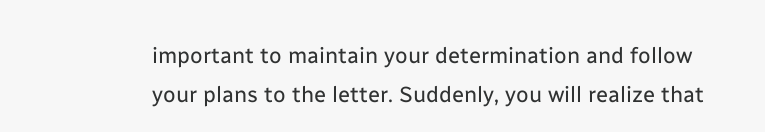important to maintain your determination and follow your plans to the letter. Suddenly, you will realize that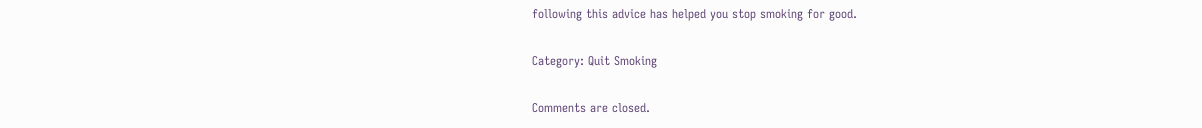following this advice has helped you stop smoking for good.

Category: Quit Smoking

Comments are closed.